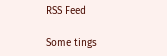RSS Feed

Some tings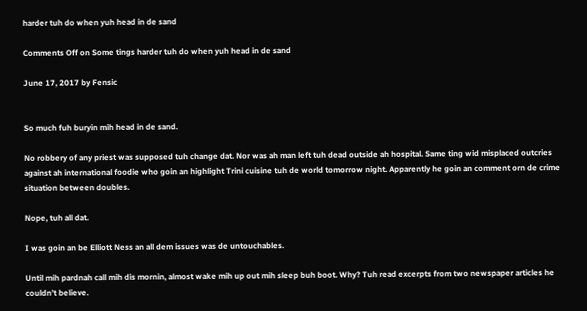harder tuh do when yuh head in de sand

Comments Off on Some tings harder tuh do when yuh head in de sand

June 17, 2017 by Fensic


So much fuh buryin mih head in de sand.

No robbery of any priest was supposed tuh change dat. Nor was ah man left tuh dead outside ah hospital. Same ting wid misplaced outcries against ah international foodie who goin an highlight Trini cuisine tuh de world tomorrow night. Apparently he goin an comment orn de crime situation between doubles.

Nope, tuh all dat.

I was goin an be Elliott Ness an all dem issues was de untouchables.

Until mih pardnah call mih dis mornin, almost wake mih up out mih sleep buh boot. Why? Tuh read excerpts from two newspaper articles he couldn’t believe.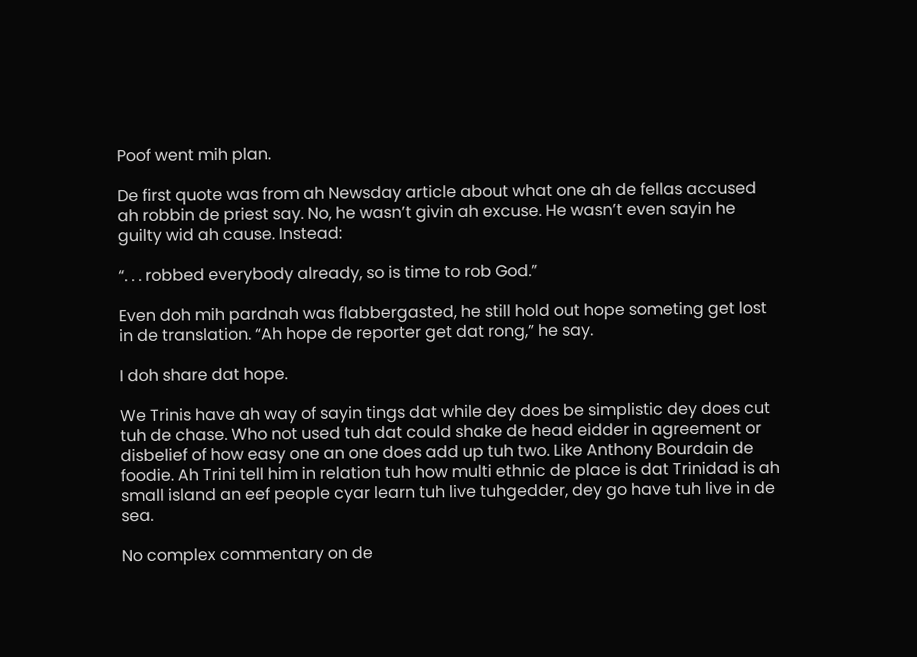Poof went mih plan.

De first quote was from ah Newsday article about what one ah de fellas accused ah robbin de priest say. No, he wasn’t givin ah excuse. He wasn’t even sayin he guilty wid ah cause. Instead:

“. . . robbed everybody already, so is time to rob God.”

Even doh mih pardnah was flabbergasted, he still hold out hope someting get lost in de translation. “Ah hope de reporter get dat rong,” he say.

I doh share dat hope.

We Trinis have ah way of sayin tings dat while dey does be simplistic dey does cut tuh de chase. Who not used tuh dat could shake de head eidder in agreement or disbelief of how easy one an one does add up tuh two. Like Anthony Bourdain de foodie. Ah Trini tell him in relation tuh how multi ethnic de place is dat Trinidad is ah small island an eef people cyar learn tuh live tuhgedder, dey go have tuh live in de sea.

No complex commentary on de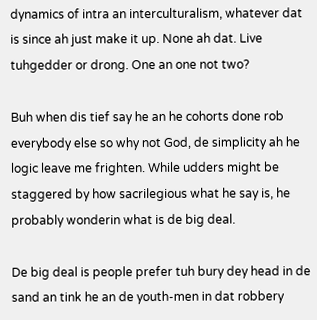dynamics of intra an interculturalism, whatever dat is since ah just make it up. None ah dat. Live tuhgedder or drong. One an one not two?

Buh when dis tief say he an he cohorts done rob everybody else so why not God, de simplicity ah he logic leave me frighten. While udders might be staggered by how sacrilegious what he say is, he probably wonderin what is de big deal.

De big deal is people prefer tuh bury dey head in de sand an tink he an de youth-men in dat robbery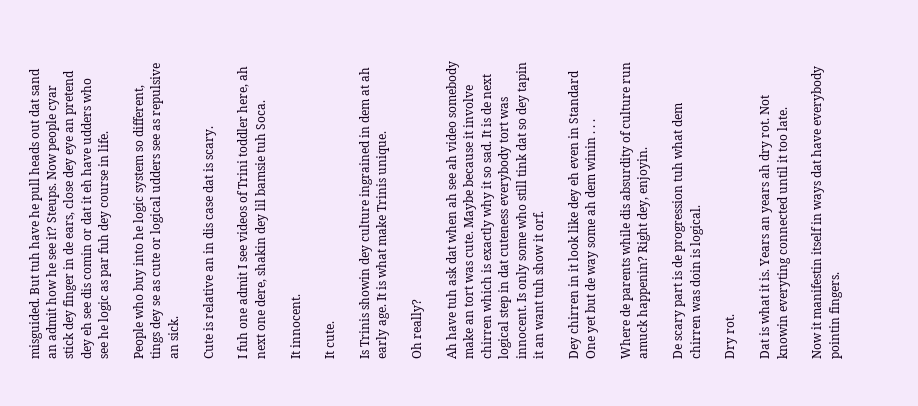misguided. But tuh have he pull heads out dat sand an admit how he see it? Steups. Now people cyar stick dey finger in de ears, close dey eye an pretend dey eh see dis comin or dat it eh have udders who see he logic as par fuh dey course in life.

People who buy into he logic system so different, tings dey se as cute or logical udders see as repulsive an sick.

Cute is relative an in dis case dat is scary.

I fuh one admit I see videos of Trini toddler here, ah next one dere, shakin dey lil bamsie tuh Soca.

It innocent.

It cute.

Is Trinis showin dey culture ingrained in dem at ah early age. It is what make Trinis unique.

Oh really?

Ah have tuh ask dat when ah see ah video somebody make an tort was cute. Maybe because it involve chirren which is exactly why it so sad. It is de next logical step in dat cuteness everybody tort was innocent. Is only some who still tink dat so dey tapin it an want tuh show it orf.

Dey chirren in it look like dey eh even in Standard One yet but de way some ah dem winin . . .

Where de parents while dis absurdity of culture run amuck happenin? Right dey, enjoyin.

De scary part is de progression tuh what dem chirren was doin is logical.

Dry rot.

Dat is what it is. Years an years ah dry rot. Not knowin everyting connected until it too late.

Now it manifestin itself in ways dat have everybody pointin fingers.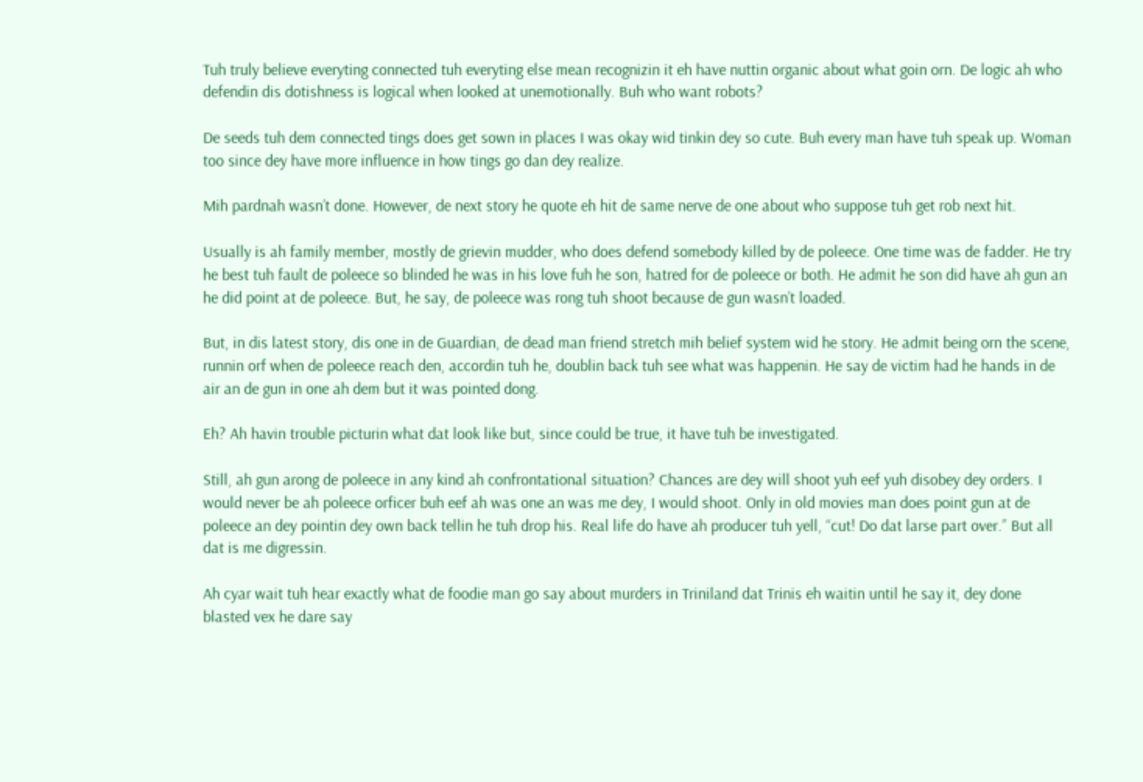Tuh truly believe everyting connected tuh everyting else mean recognizin it eh have nuttin organic about what goin orn. De logic ah who defendin dis dotishness is logical when looked at unemotionally. Buh who want robots?

De seeds tuh dem connected tings does get sown in places I was okay wid tinkin dey so cute. Buh every man have tuh speak up. Woman too since dey have more influence in how tings go dan dey realize.

Mih pardnah wasn’t done. However, de next story he quote eh hit de same nerve de one about who suppose tuh get rob next hit.

Usually is ah family member, mostly de grievin mudder, who does defend somebody killed by de poleece. One time was de fadder. He try he best tuh fault de poleece so blinded he was in his love fuh he son, hatred for de poleece or both. He admit he son did have ah gun an he did point at de poleece. But, he say, de poleece was rong tuh shoot because de gun wasn’t loaded.

But, in dis latest story, dis one in de Guardian, de dead man friend stretch mih belief system wid he story. He admit being orn the scene, runnin orf when de poleece reach den, accordin tuh he, doublin back tuh see what was happenin. He say de victim had he hands in de air an de gun in one ah dem but it was pointed dong.

Eh? Ah havin trouble picturin what dat look like but, since could be true, it have tuh be investigated.

Still, ah gun arong de poleece in any kind ah confrontational situation? Chances are dey will shoot yuh eef yuh disobey dey orders. I would never be ah poleece orficer buh eef ah was one an was me dey, I would shoot. Only in old movies man does point gun at de poleece an dey pointin dey own back tellin he tuh drop his. Real life do have ah producer tuh yell, “cut! Do dat larse part over.” But all dat is me digressin.

Ah cyar wait tuh hear exactly what de foodie man go say about murders in Triniland dat Trinis eh waitin until he say it, dey done blasted vex he dare say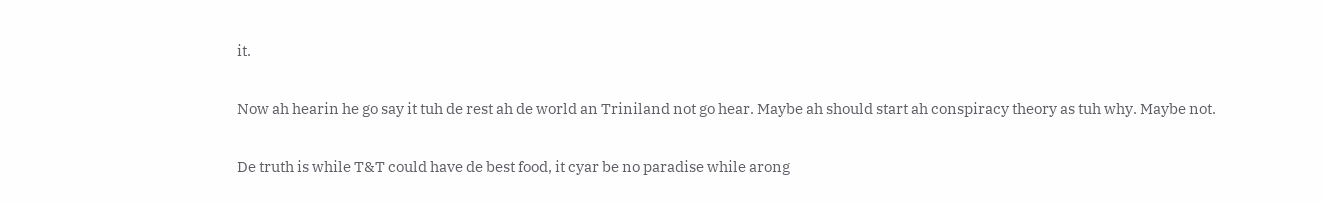it.

Now ah hearin he go say it tuh de rest ah de world an Triniland not go hear. Maybe ah should start ah conspiracy theory as tuh why. Maybe not.

De truth is while T&T could have de best food, it cyar be no paradise while arong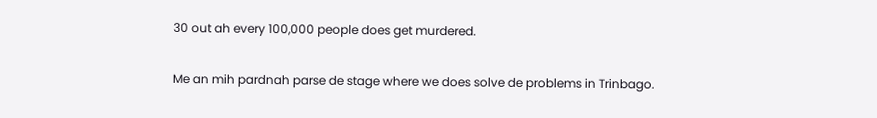30 out ah every 100,000 people does get murdered.

Me an mih pardnah parse de stage where we does solve de problems in Trinbago.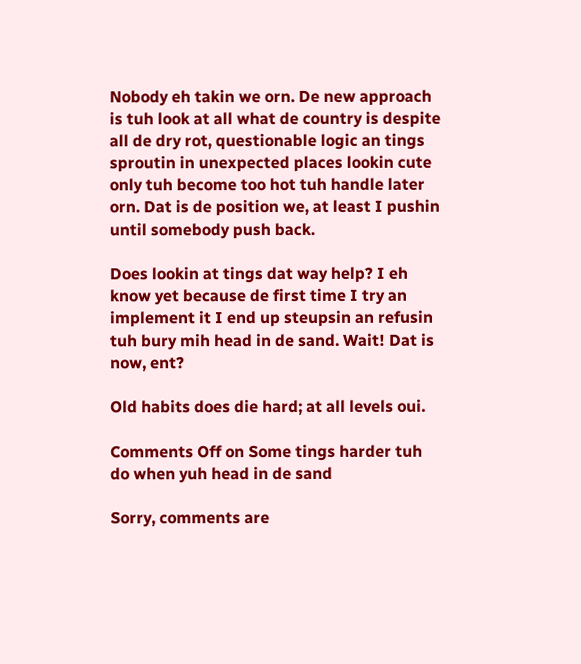Nobody eh takin we orn. De new approach is tuh look at all what de country is despite all de dry rot, questionable logic an tings sproutin in unexpected places lookin cute only tuh become too hot tuh handle later orn. Dat is de position we, at least I pushin until somebody push back.

Does lookin at tings dat way help? I eh know yet because de first time I try an implement it I end up steupsin an refusin tuh bury mih head in de sand. Wait! Dat is now, ent?

Old habits does die hard; at all levels oui.

Comments Off on Some tings harder tuh do when yuh head in de sand

Sorry, comments are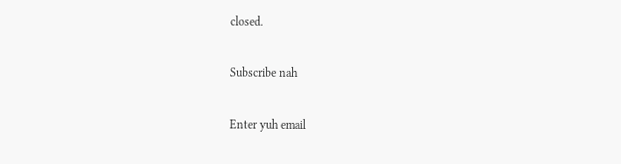closed.

Subscribe nah

Enter yuh email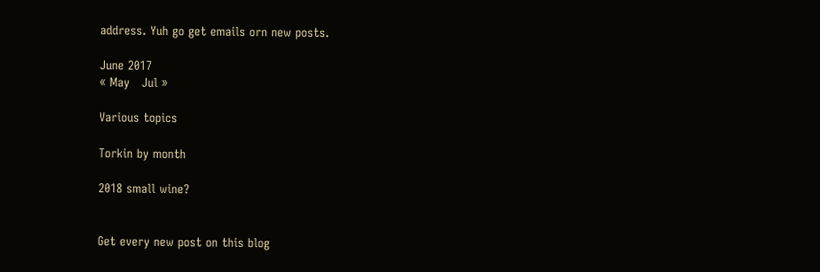address. Yuh go get emails orn new posts.

June 2017
« May   Jul »

Various topics

Torkin by month

2018 small wine?


Get every new post on this blog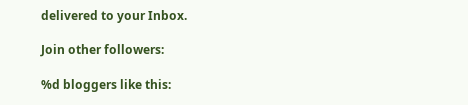delivered to your Inbox.

Join other followers:

%d bloggers like this: